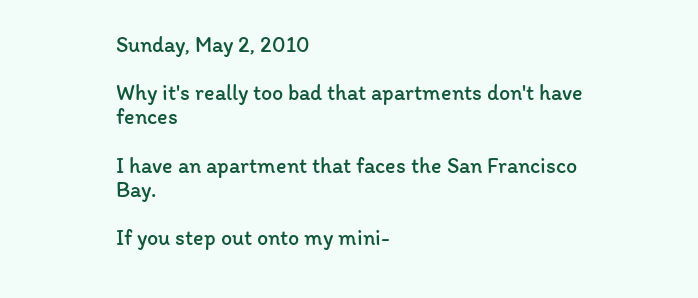Sunday, May 2, 2010

Why it's really too bad that apartments don't have fences

I have an apartment that faces the San Francisco Bay.

If you step out onto my mini-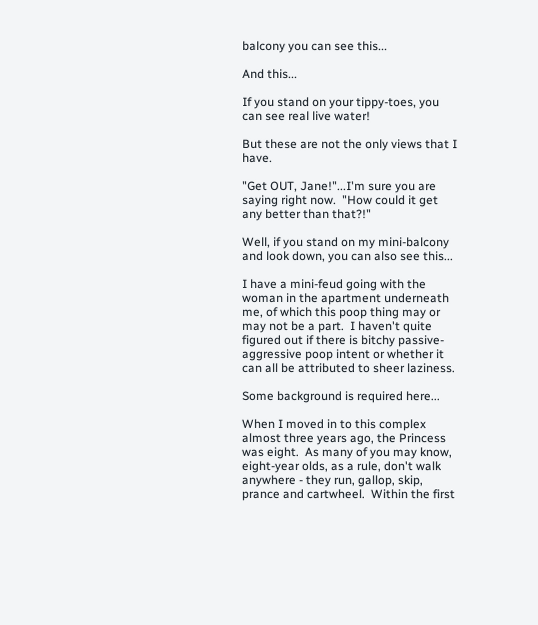balcony you can see this...

And this...

If you stand on your tippy-toes, you can see real live water!

But these are not the only views that I have.

"Get OUT, Jane!"...I'm sure you are saying right now.  "How could it get any better than that?!"

Well, if you stand on my mini-balcony and look down, you can also see this...

I have a mini-feud going with the woman in the apartment underneath me, of which this poop thing may or may not be a part.  I haven't quite figured out if there is bitchy passive-aggressive poop intent or whether it can all be attributed to sheer laziness.

Some background is required here...

When I moved in to this complex almost three years ago, the Princess was eight.  As many of you may know, eight-year olds, as a rule, don't walk anywhere - they run, gallop, skip, prance and cartwheel.  Within the first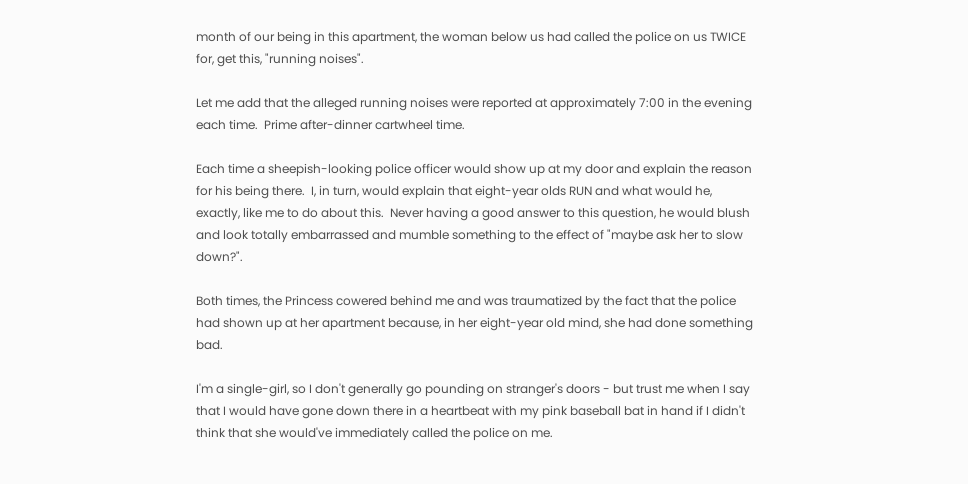month of our being in this apartment, the woman below us had called the police on us TWICE for, get this, "running noises".

Let me add that the alleged running noises were reported at approximately 7:00 in the evening each time.  Prime after-dinner cartwheel time.

Each time a sheepish-looking police officer would show up at my door and explain the reason for his being there.  I, in turn, would explain that eight-year olds RUN and what would he, exactly, like me to do about this.  Never having a good answer to this question, he would blush and look totally embarrassed and mumble something to the effect of "maybe ask her to slow down?".

Both times, the Princess cowered behind me and was traumatized by the fact that the police had shown up at her apartment because, in her eight-year old mind, she had done something bad.

I'm a single-girl, so I don't generally go pounding on stranger's doors - but trust me when I say that I would have gone down there in a heartbeat with my pink baseball bat in hand if I didn't think that she would've immediately called the police on me.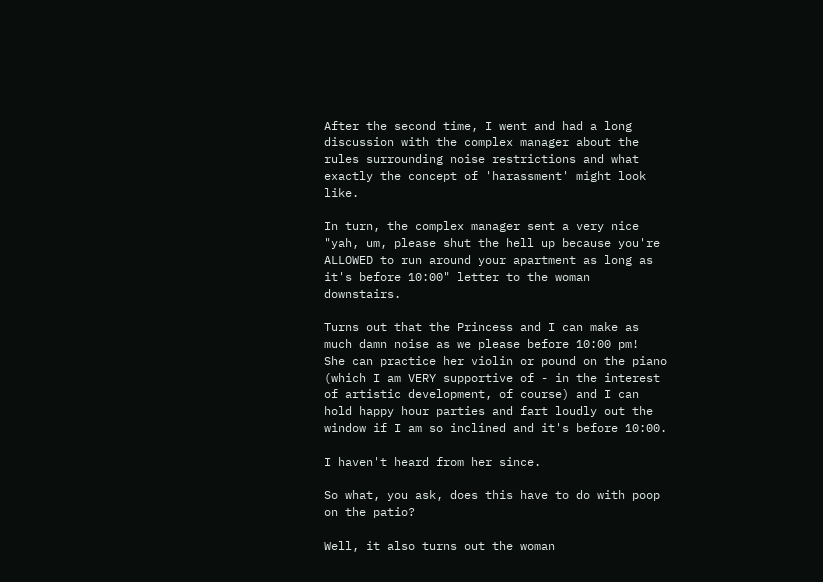After the second time, I went and had a long discussion with the complex manager about the rules surrounding noise restrictions and what exactly the concept of 'harassment' might look like.

In turn, the complex manager sent a very nice "yah, um, please shut the hell up because you're ALLOWED to run around your apartment as long as it's before 10:00" letter to the woman downstairs.

Turns out that the Princess and I can make as much damn noise as we please before 10:00 pm!  She can practice her violin or pound on the piano (which I am VERY supportive of - in the interest of artistic development, of course) and I can hold happy hour parties and fart loudly out the window if I am so inclined and it's before 10:00.

I haven't heard from her since.

So what, you ask, does this have to do with poop on the patio?

Well, it also turns out the woman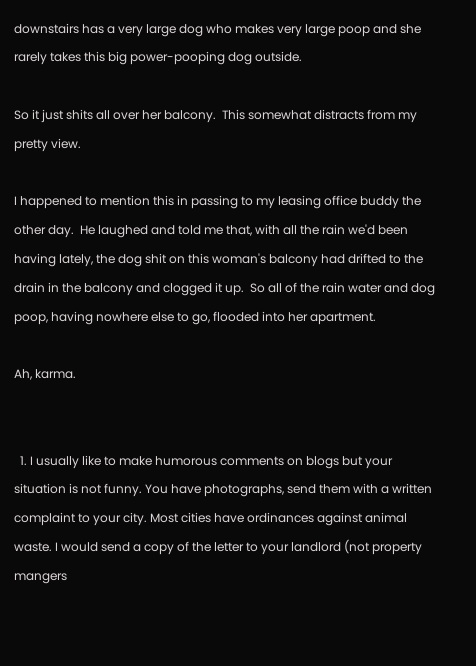downstairs has a very large dog who makes very large poop and she rarely takes this big power-pooping dog outside.

So it just shits all over her balcony.  This somewhat distracts from my pretty view.

I happened to mention this in passing to my leasing office buddy the other day.  He laughed and told me that, with all the rain we'd been having lately, the dog shit on this woman's balcony had drifted to the drain in the balcony and clogged it up.  So all of the rain water and dog poop, having nowhere else to go, flooded into her apartment.

Ah, karma.


  1. I usually like to make humorous comments on blogs but your situation is not funny. You have photographs, send them with a written complaint to your city. Most cities have ordinances against animal waste. I would send a copy of the letter to your landlord (not property mangers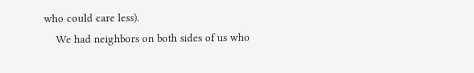who could care less).
    We had neighbors on both sides of us who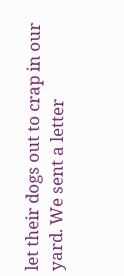let their dogs out to crap in our yard. We sent a letter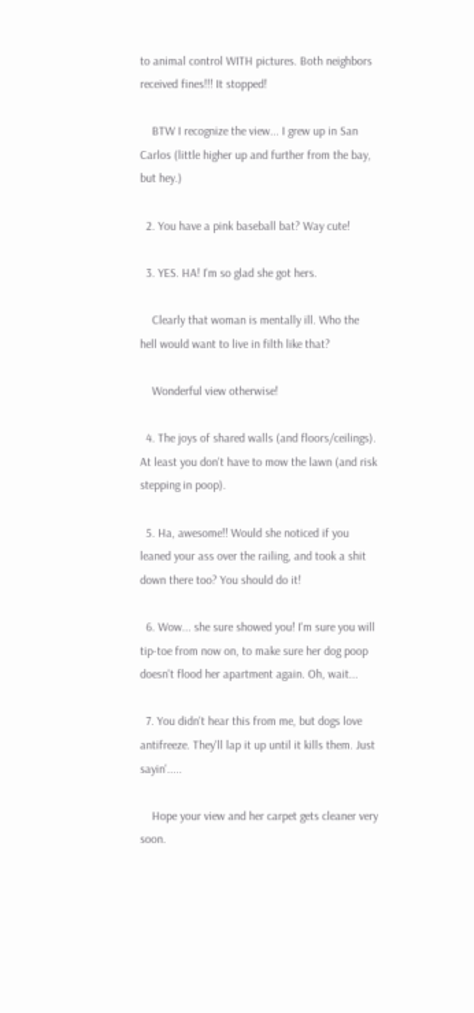to animal control WITH pictures. Both neighbors received fines!!! It stopped!

    BTW I recognize the view... I grew up in San Carlos (little higher up and further from the bay, but hey.)

  2. You have a pink baseball bat? Way cute!

  3. YES. HA! I'm so glad she got hers.

    Clearly that woman is mentally ill. Who the hell would want to live in filth like that?

    Wonderful view otherwise!

  4. The joys of shared walls (and floors/ceilings). At least you don't have to mow the lawn (and risk stepping in poop).

  5. Ha, awesome!! Would she noticed if you leaned your ass over the railing, and took a shit down there too? You should do it!

  6. Wow... she sure showed you! I'm sure you will tip-toe from now on, to make sure her dog poop doesn't flood her apartment again. Oh, wait...

  7. You didn't hear this from me, but dogs love antifreeze. They'll lap it up until it kills them. Just sayin'.....

    Hope your view and her carpet gets cleaner very soon.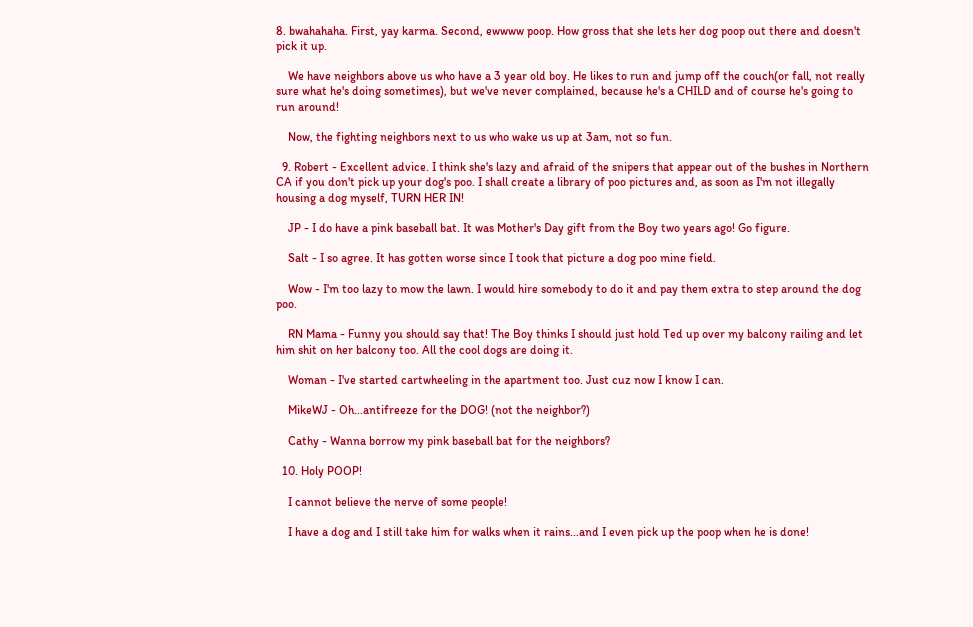8. bwahahaha. First, yay karma. Second, ewwww poop. How gross that she lets her dog poop out there and doesn't pick it up.

    We have neighbors above us who have a 3 year old boy. He likes to run and jump off the couch(or fall, not really sure what he's doing sometimes), but we've never complained, because he's a CHILD and of course he's going to run around!

    Now, the fighting neighbors next to us who wake us up at 3am, not so fun.

  9. Robert - Excellent advice. I think she's lazy and afraid of the snipers that appear out of the bushes in Northern CA if you don't pick up your dog's poo. I shall create a library of poo pictures and, as soon as I'm not illegally housing a dog myself, TURN HER IN!

    JP - I do have a pink baseball bat. It was Mother's Day gift from the Boy two years ago! Go figure.

    Salt - I so agree. It has gotten worse since I took that picture a dog poo mine field.

    Wow - I'm too lazy to mow the lawn. I would hire somebody to do it and pay them extra to step around the dog poo.

    RN Mama - Funny you should say that! The Boy thinks I should just hold Ted up over my balcony railing and let him shit on her balcony too. All the cool dogs are doing it.

    Woman - I've started cartwheeling in the apartment too. Just cuz now I know I can.

    MikeWJ - Oh...antifreeze for the DOG! (not the neighbor?)

    Cathy - Wanna borrow my pink baseball bat for the neighbors?

  10. Holy POOP!

    I cannot believe the nerve of some people!

    I have a dog and I still take him for walks when it rains...and I even pick up the poop when he is done!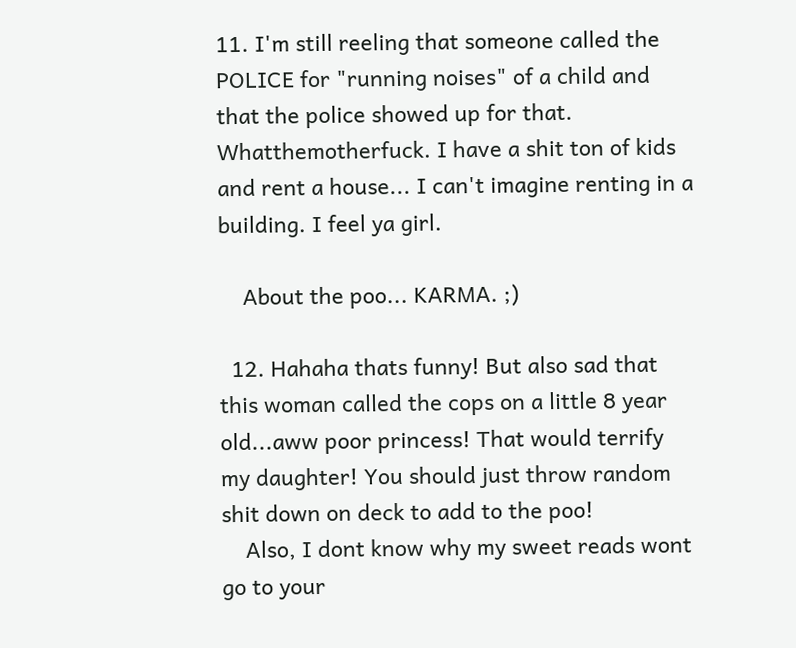11. I'm still reeling that someone called the POLICE for "running noises" of a child and that the police showed up for that. Whatthemotherfuck. I have a shit ton of kids and rent a house... I can't imagine renting in a building. I feel ya girl.

    About the poo... KARMA. ;)

  12. Hahaha thats funny! But also sad that this woman called the cops on a little 8 year old...aww poor princess! That would terrify my daughter! You should just throw random shit down on deck to add to the poo!
    Also, I dont know why my sweet reads wont go to your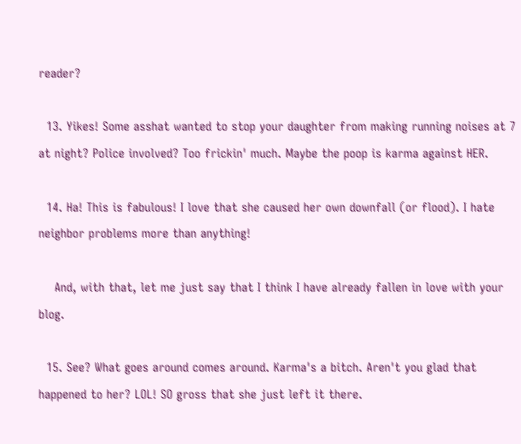reader?

  13. Yikes! Some asshat wanted to stop your daughter from making running noises at 7 at night? Police involved? Too frickin' much. Maybe the poop is karma against HER.

  14. Ha! This is fabulous! I love that she caused her own downfall (or flood). I hate neighbor problems more than anything!

    And, with that, let me just say that I think I have already fallen in love with your blog.

  15. See? What goes around comes around. Karma's a bitch. Aren't you glad that happened to her? LOL! SO gross that she just left it there.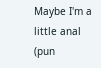Maybe I'm a little anal (pun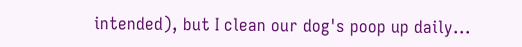intended), but I clean our dog's poop up daily...